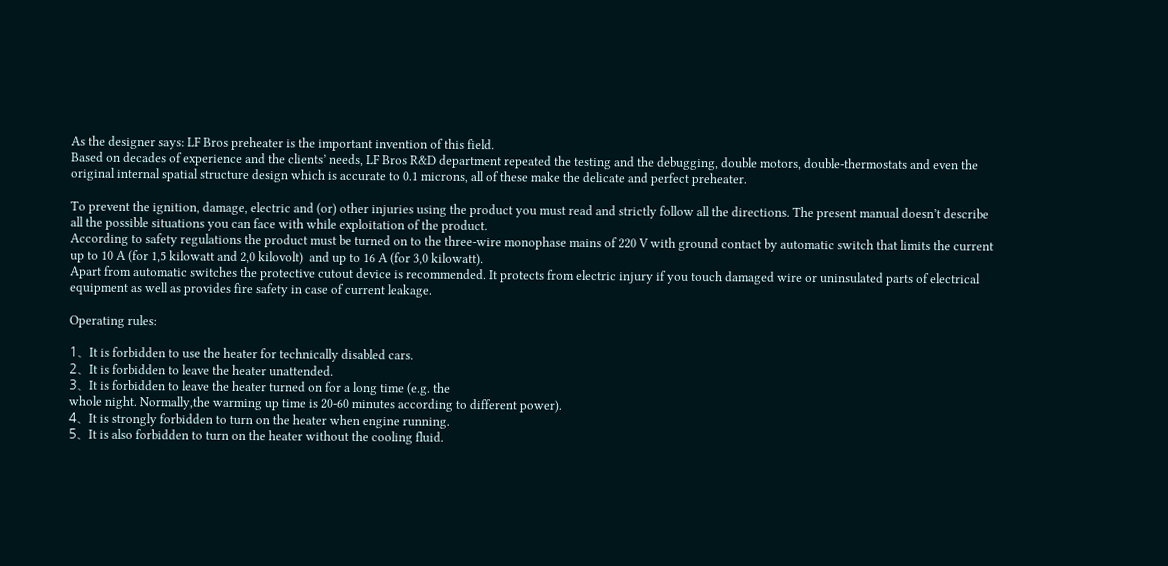As the designer says: LF Bros preheater is the important invention of this field.
Based on decades of experience and the clients’ needs, LF Bros R&D department repeated the testing and the debugging, double motors, double-thermostats and even the original internal spatial structure design which is accurate to 0.1 microns, all of these make the delicate and perfect preheater.

To prevent the ignition, damage, electric and (or) other injuries using the product you must read and strictly follow all the directions. The present manual doesn’t describe all the possible situations you can face with while exploitation of the product.
According to safety regulations the product must be turned on to the three-wire monophase mains of 220 V with ground contact by automatic switch that limits the current up to 10 A (for 1,5 kilowatt and 2,0 kilovolt)  and up to 16 A (for 3,0 kilowatt).
Apart from automatic switches the protective cutout device is recommended. It protects from electric injury if you touch damaged wire or uninsulated parts of electrical equipment as well as provides fire safety in case of current leakage.

Operating rules:

1、It is forbidden to use the heater for technically disabled cars.
2、It is forbidden to leave the heater unattended.
3、It is forbidden to leave the heater turned on for a long time (e.g. the
whole night. Normally,the warming up time is 20-60 minutes according to different power).
4、It is strongly forbidden to turn on the heater when engine running.
5、It is also forbidden to turn on the heater without the cooling fluid.